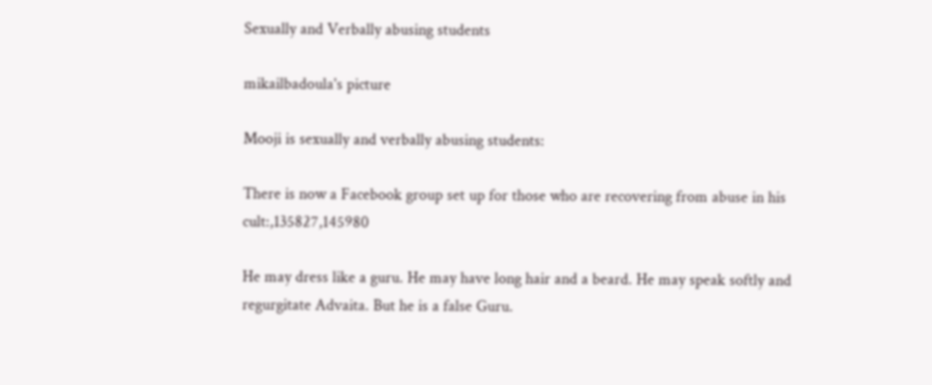Sexually and Verbally abusing students

mikailbadoula's picture

Mooji is sexually and verbally abusing students:

There is now a Facebook group set up for those who are recovering from abuse in his cult:,135827,145980

He may dress like a guru. He may have long hair and a beard. He may speak softly and regurgitate Advaita. But he is a false Guru.